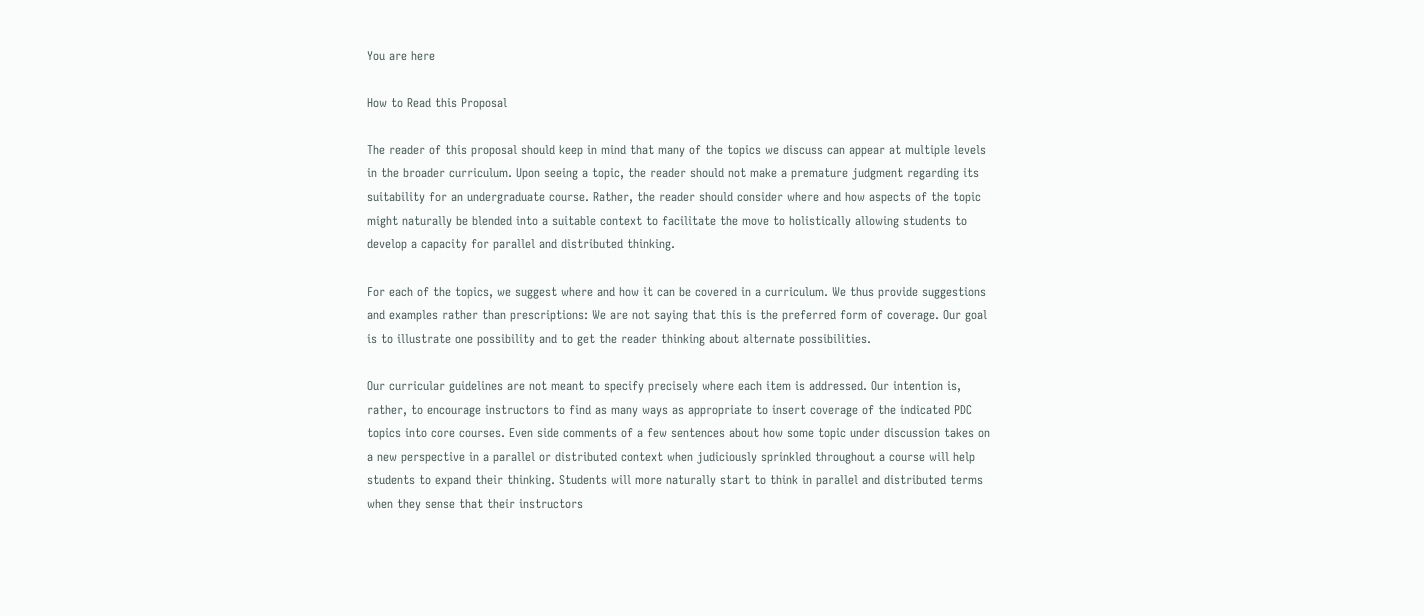You are here

How to Read this Proposal

The reader of this proposal should keep in mind that many of the topics we discuss can appear at multiple levels in the broader curriculum. Upon seeing a topic, the reader should not make a premature judgment regarding its suitability for an undergraduate course. Rather, the reader should consider where and how aspects of the topic might naturally be blended into a suitable context to facilitate the move to holistically allowing students to develop a capacity for parallel and distributed thinking.

For each of the topics, we suggest where and how it can be covered in a curriculum. We thus provide suggestions and examples rather than prescriptions: We are not saying that this is the preferred form of coverage. Our goal is to illustrate one possibility and to get the reader thinking about alternate possibilities.

Our curricular guidelines are not meant to specify precisely where each item is addressed. Our intention is, rather, to encourage instructors to find as many ways as appropriate to insert coverage of the indicated PDC topics into core courses. Even side comments of a few sentences about how some topic under discussion takes on a new perspective in a parallel or distributed context when judiciously sprinkled throughout a course will help students to expand their thinking. Students will more naturally start to think in parallel and distributed terms when they sense that their instructors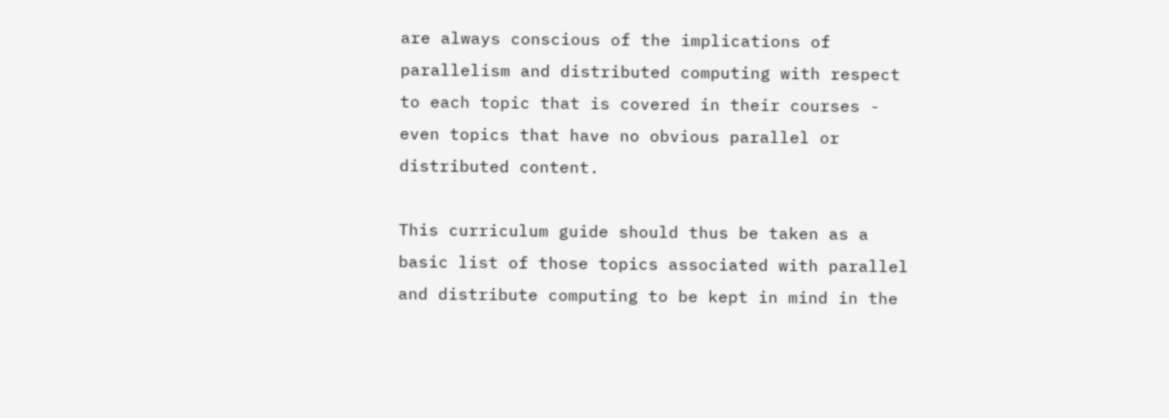are always conscious of the implications of parallelism and distributed computing with respect to each topic that is covered in their courses - even topics that have no obvious parallel or distributed content.

This curriculum guide should thus be taken as a basic list of those topics associated with parallel and distribute computing to be kept in mind in the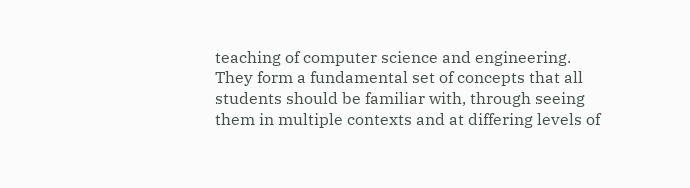teaching of computer science and engineering. They form a fundamental set of concepts that all students should be familiar with, through seeing them in multiple contexts and at differing levels of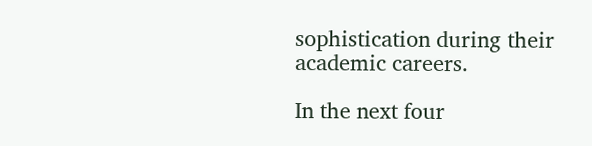sophistication during their academic careers.

In the next four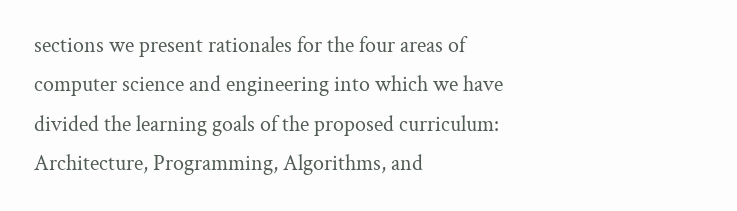sections we present rationales for the four areas of computer science and engineering into which we have divided the learning goals of the proposed curriculum: Architecture, Programming, Algorithms, and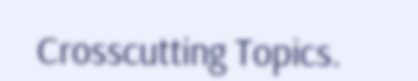Crosscutting Topics.